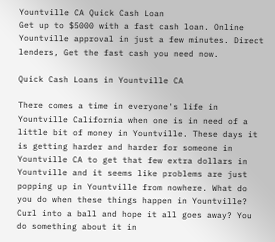Yountville CA Quick Cash Loan
Get up to $5000 with a fast cash loan. Online Yountville approval in just a few minutes. Direct lenders, Get the fast cash you need now.

Quick Cash Loans in Yountville CA

There comes a time in everyone's life in Yountville California when one is in need of a little bit of money in Yountville. These days it is getting harder and harder for someone in Yountville CA to get that few extra dollars in Yountville and it seems like problems are just popping up in Yountville from nowhere. What do you do when these things happen in Yountville? Curl into a ball and hope it all goes away? You do something about it in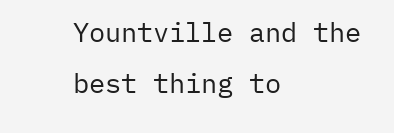Yountville and the best thing to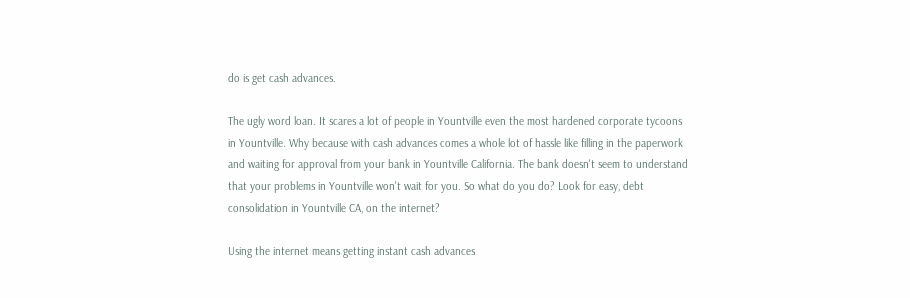do is get cash advances.

The ugly word loan. It scares a lot of people in Yountville even the most hardened corporate tycoons in Yountville. Why because with cash advances comes a whole lot of hassle like filling in the paperwork and waiting for approval from your bank in Yountville California. The bank doesn't seem to understand that your problems in Yountville won't wait for you. So what do you do? Look for easy, debt consolidation in Yountville CA, on the internet?

Using the internet means getting instant cash advances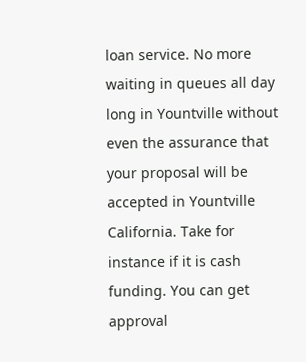loan service. No more waiting in queues all day long in Yountville without even the assurance that your proposal will be accepted in Yountville California. Take for instance if it is cash funding. You can get approval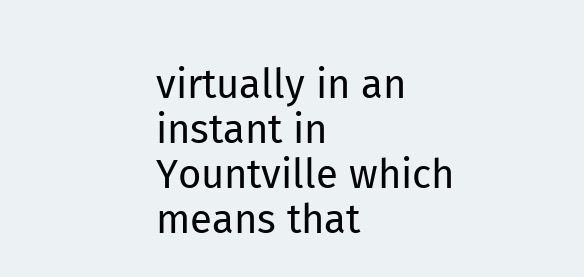virtually in an instant in Yountville which means that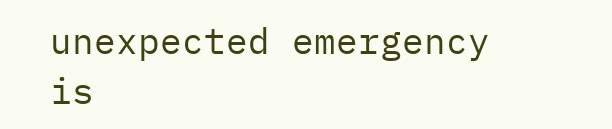unexpected emergency is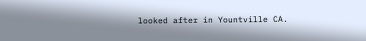looked after in Yountville CA.